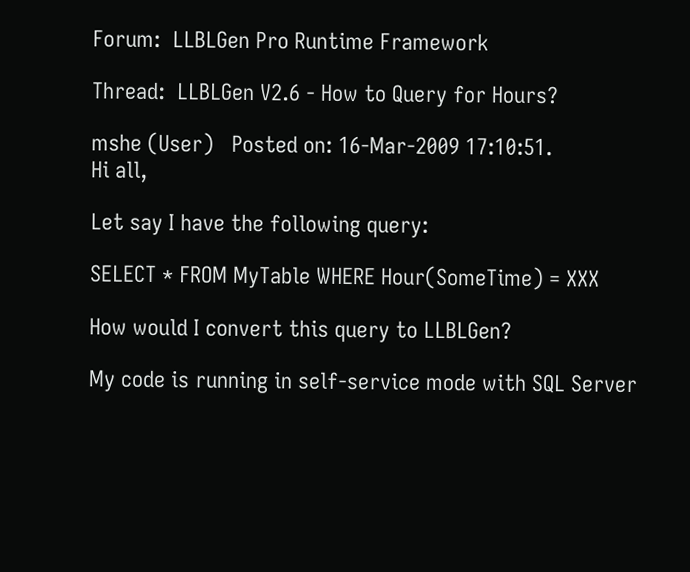Forum:  LLBLGen Pro Runtime Framework

Thread:  LLBLGen V2.6 - How to Query for Hours?

mshe (User)   Posted on: 16-Mar-2009 17:10:51.
Hi all,

Let say I have the following query:

SELECT * FROM MyTable WHERE Hour(SomeTime) = XXX

How would I convert this query to LLBLGen?

My code is running in self-service mode with SQL Server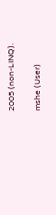2005 (non-LINQ).

mshe (User)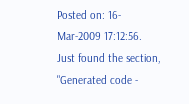Posted on: 16-Mar-2009 17:12:56.
Just found the section, "Generated code -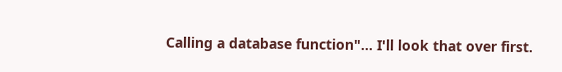Calling a database function"... I'll look that over first.